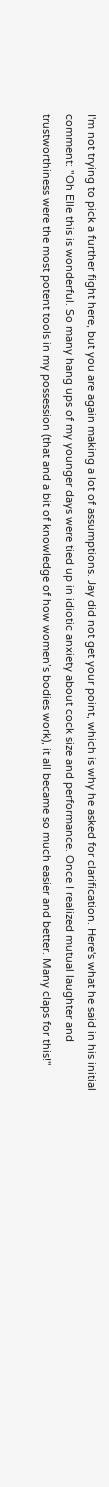I'm not trying to pick a further fight here, but you are again making a lot of assumptions. Jay did not get your point, which is why he asked for clarification. Here's what he said in his initial comment: "Oh Elle this is wonderful. So many hang ups of my younger days were tied up in idiotic anxiety about cock size and performance. Once I realized mutual laughter and trustworthiness were the most potent tools in my possession (that and a bit of knowledge of how women’s bodies work), it all became so much easier and better. Many claps for this!"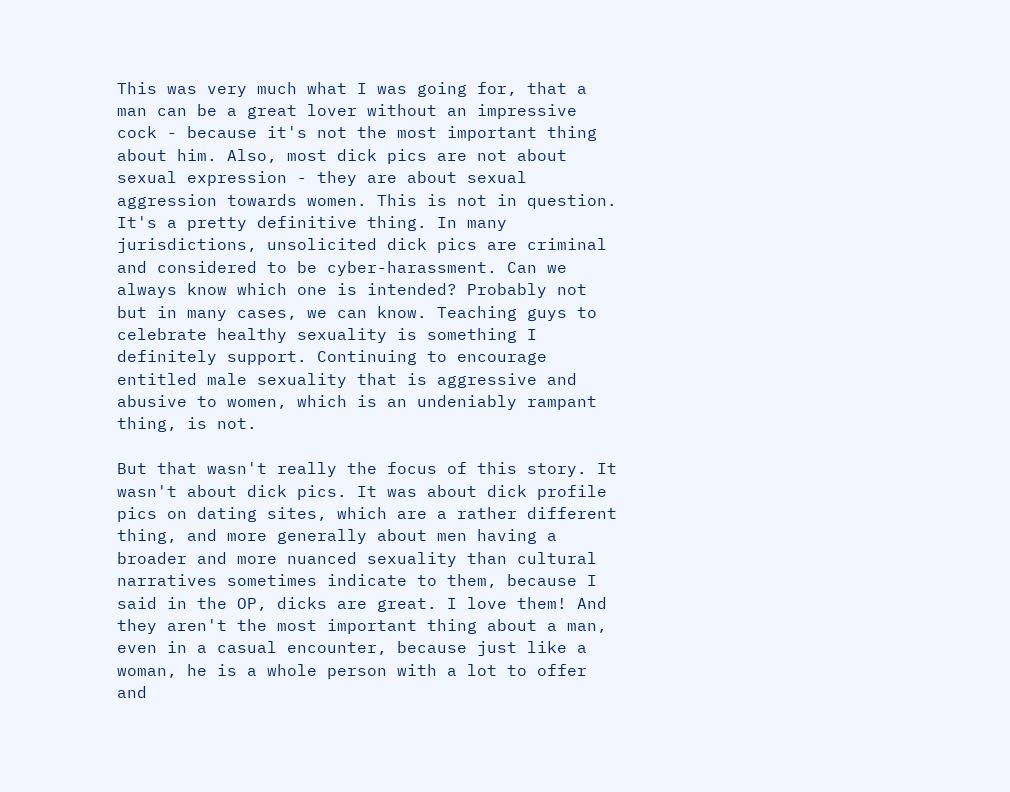This was very much what I was going for, that a man can be a great lover without an impressive cock - because it's not the most important thing about him. Also, most dick pics are not about sexual expression - they are about sexual aggression towards women. This is not in question. It's a pretty definitive thing. In many jurisdictions, unsolicited dick pics are criminal and considered to be cyber-harassment. Can we always know which one is intended? Probably not but in many cases, we can know. Teaching guys to celebrate healthy sexuality is something I definitely support. Continuing to encourage entitled male sexuality that is aggressive and abusive to women, which is an undeniably rampant thing, is not.

But that wasn't really the focus of this story. It wasn't about dick pics. It was about dick profile pics on dating sites, which are a rather different thing, and more generally about men having a broader and more nuanced sexuality than cultural narratives sometimes indicate to them, because I said in the OP, dicks are great. I love them! And they aren't the most important thing about a man, even in a casual encounter, because just like a woman, he is a whole person with a lot to offer and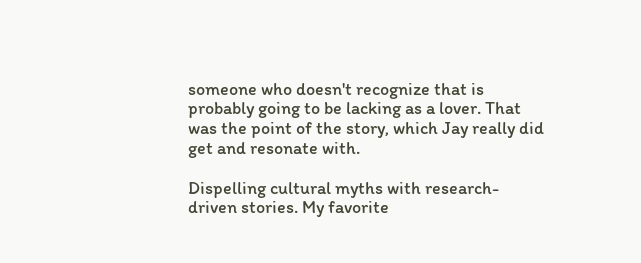someone who doesn't recognize that is probably going to be lacking as a lover. That was the point of the story, which Jay really did get and resonate with.

Dispelling cultural myths with research-driven stories. My favorite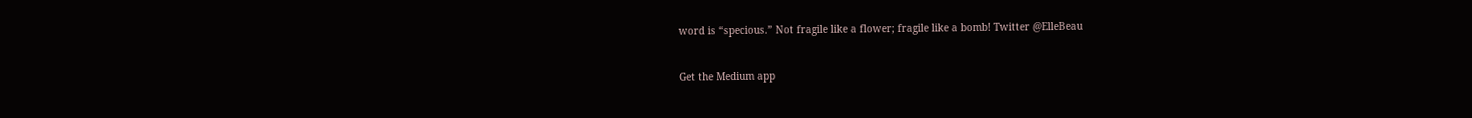word is “specious.” Not fragile like a flower; fragile like a bomb! Twitter @ElleBeau

Get the Medium app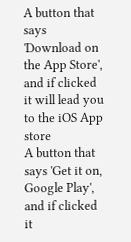A button that says 'Download on the App Store', and if clicked it will lead you to the iOS App store
A button that says 'Get it on, Google Play', and if clicked it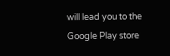will lead you to the Google Play store